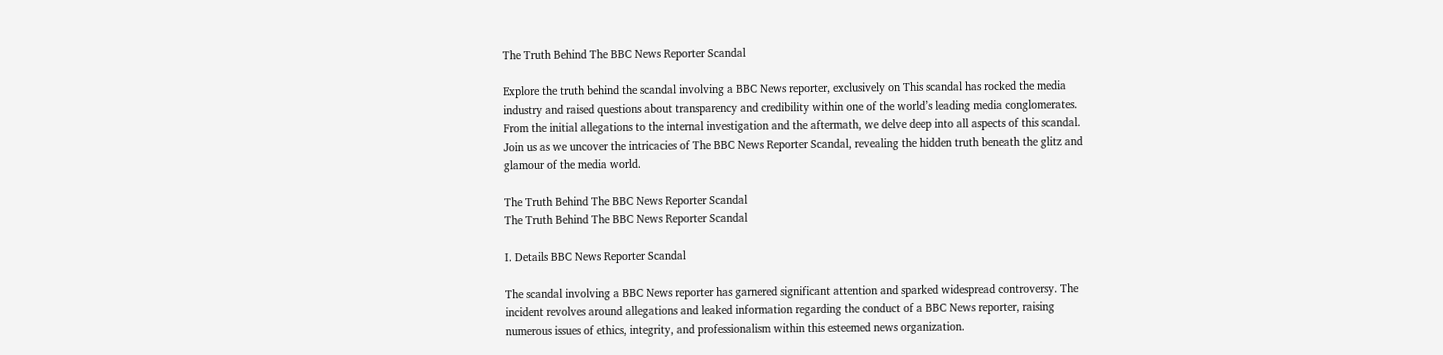The Truth Behind The BBC News Reporter Scandal

Explore the truth behind the scandal involving a BBC News reporter, exclusively on This scandal has rocked the media industry and raised questions about transparency and credibility within one of the world’s leading media conglomerates. From the initial allegations to the internal investigation and the aftermath, we delve deep into all aspects of this scandal. Join us as we uncover the intricacies of The BBC News Reporter Scandal, revealing the hidden truth beneath the glitz and glamour of the media world.

The Truth Behind The BBC News Reporter Scandal
The Truth Behind The BBC News Reporter Scandal

I. Details BBC News Reporter Scandal

The scandal involving a BBC News reporter has garnered significant attention and sparked widespread controversy. The incident revolves around allegations and leaked information regarding the conduct of a BBC News reporter, raising numerous issues of ethics, integrity, and professionalism within this esteemed news organization.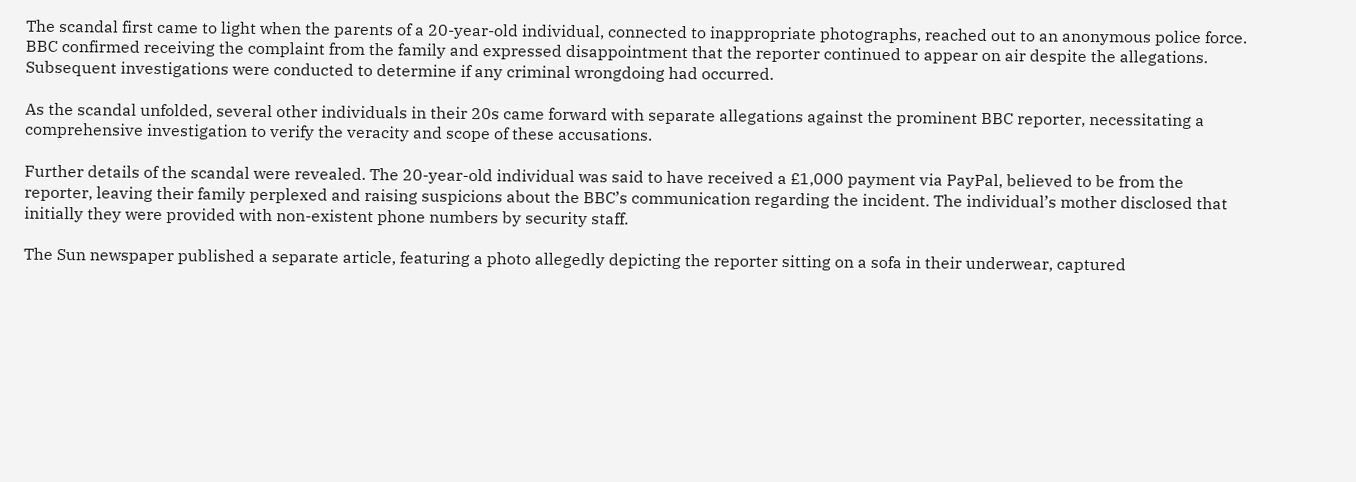The scandal first came to light when the parents of a 20-year-old individual, connected to inappropriate photographs, reached out to an anonymous police force. BBC confirmed receiving the complaint from the family and expressed disappointment that the reporter continued to appear on air despite the allegations. Subsequent investigations were conducted to determine if any criminal wrongdoing had occurred.

As the scandal unfolded, several other individuals in their 20s came forward with separate allegations against the prominent BBC reporter, necessitating a comprehensive investigation to verify the veracity and scope of these accusations.

Further details of the scandal were revealed. The 20-year-old individual was said to have received a £1,000 payment via PayPal, believed to be from the reporter, leaving their family perplexed and raising suspicions about the BBC’s communication regarding the incident. The individual’s mother disclosed that initially they were provided with non-existent phone numbers by security staff.

The Sun newspaper published a separate article, featuring a photo allegedly depicting the reporter sitting on a sofa in their underwear, captured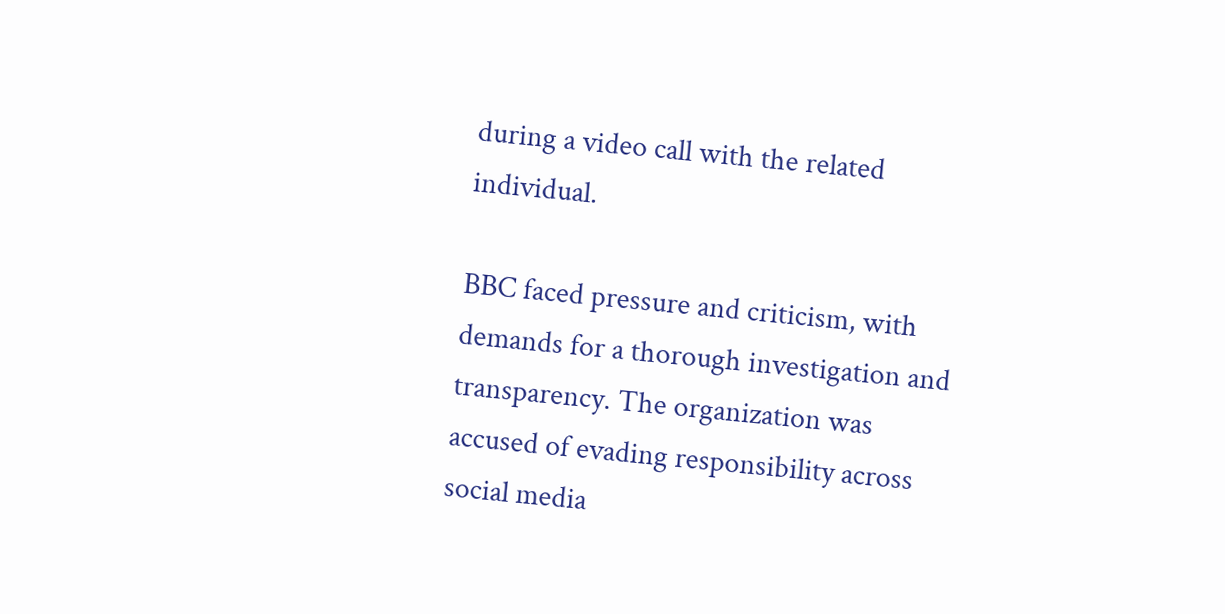during a video call with the related individual.

BBC faced pressure and criticism, with demands for a thorough investigation and transparency. The organization was accused of evading responsibility across social media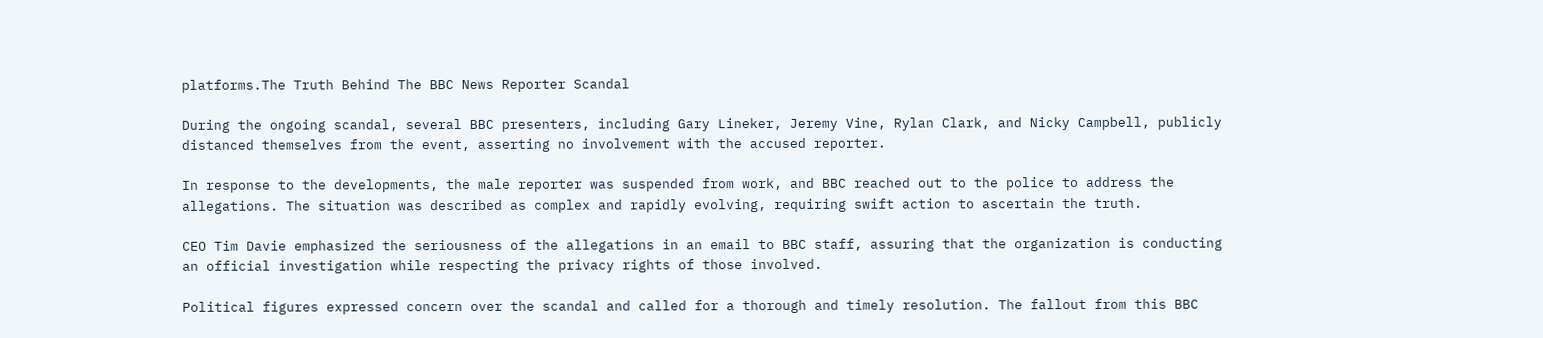platforms.The Truth Behind The BBC News Reporter Scandal

During the ongoing scandal, several BBC presenters, including Gary Lineker, Jeremy Vine, Rylan Clark, and Nicky Campbell, publicly distanced themselves from the event, asserting no involvement with the accused reporter.

In response to the developments, the male reporter was suspended from work, and BBC reached out to the police to address the allegations. The situation was described as complex and rapidly evolving, requiring swift action to ascertain the truth.

CEO Tim Davie emphasized the seriousness of the allegations in an email to BBC staff, assuring that the organization is conducting an official investigation while respecting the privacy rights of those involved.

Political figures expressed concern over the scandal and called for a thorough and timely resolution. The fallout from this BBC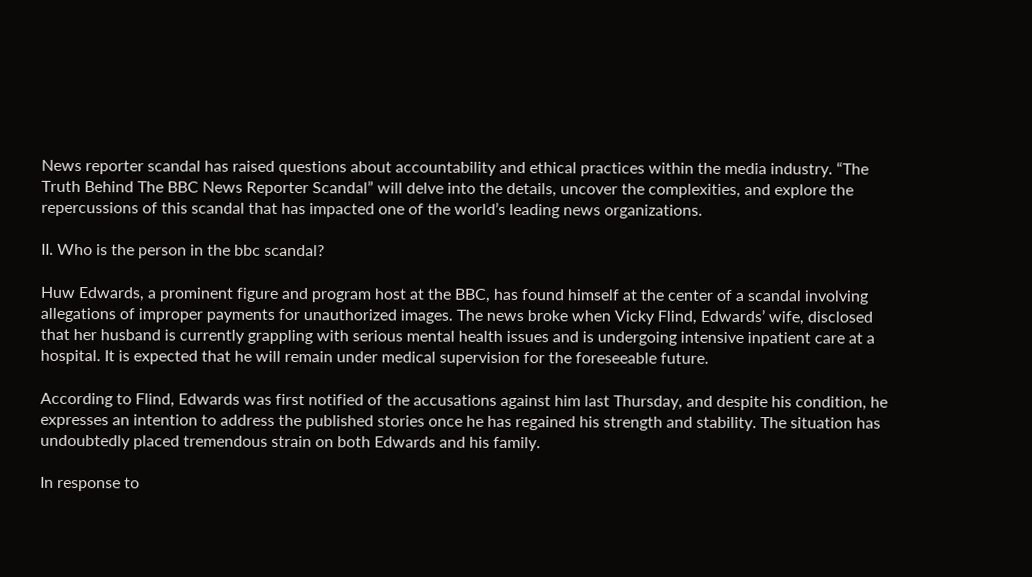News reporter scandal has raised questions about accountability and ethical practices within the media industry. “The Truth Behind The BBC News Reporter Scandal” will delve into the details, uncover the complexities, and explore the repercussions of this scandal that has impacted one of the world’s leading news organizations.

II. Who is the person in the bbc scandal?

Huw Edwards, a prominent figure and program host at the BBC, has found himself at the center of a scandal involving allegations of improper payments for unauthorized images. The news broke when Vicky Flind, Edwards’ wife, disclosed that her husband is currently grappling with serious mental health issues and is undergoing intensive inpatient care at a hospital. It is expected that he will remain under medical supervision for the foreseeable future.

According to Flind, Edwards was first notified of the accusations against him last Thursday, and despite his condition, he expresses an intention to address the published stories once he has regained his strength and stability. The situation has undoubtedly placed tremendous strain on both Edwards and his family.

In response to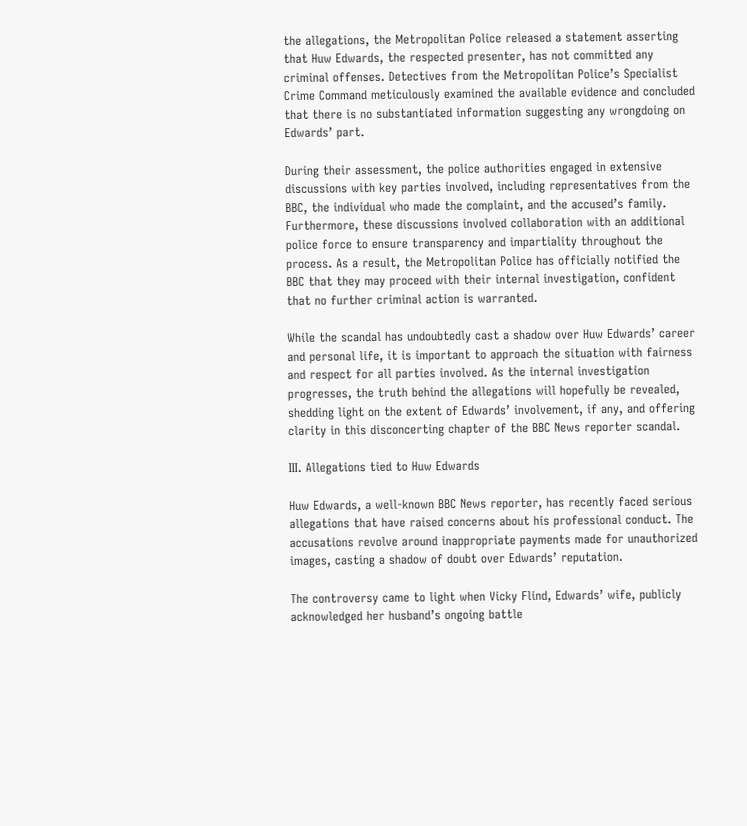the allegations, the Metropolitan Police released a statement asserting that Huw Edwards, the respected presenter, has not committed any criminal offenses. Detectives from the Metropolitan Police’s Specialist Crime Command meticulously examined the available evidence and concluded that there is no substantiated information suggesting any wrongdoing on Edwards’ part.

During their assessment, the police authorities engaged in extensive discussions with key parties involved, including representatives from the BBC, the individual who made the complaint, and the accused’s family. Furthermore, these discussions involved collaboration with an additional police force to ensure transparency and impartiality throughout the process. As a result, the Metropolitan Police has officially notified the BBC that they may proceed with their internal investigation, confident that no further criminal action is warranted.

While the scandal has undoubtedly cast a shadow over Huw Edwards’ career and personal life, it is important to approach the situation with fairness and respect for all parties involved. As the internal investigation progresses, the truth behind the allegations will hopefully be revealed, shedding light on the extent of Edwards’ involvement, if any, and offering clarity in this disconcerting chapter of the BBC News reporter scandal.

III. Allegations tied to Huw Edwards

Huw Edwards, a well-known BBC News reporter, has recently faced serious allegations that have raised concerns about his professional conduct. The accusations revolve around inappropriate payments made for unauthorized images, casting a shadow of doubt over Edwards’ reputation.

The controversy came to light when Vicky Flind, Edwards’ wife, publicly acknowledged her husband’s ongoing battle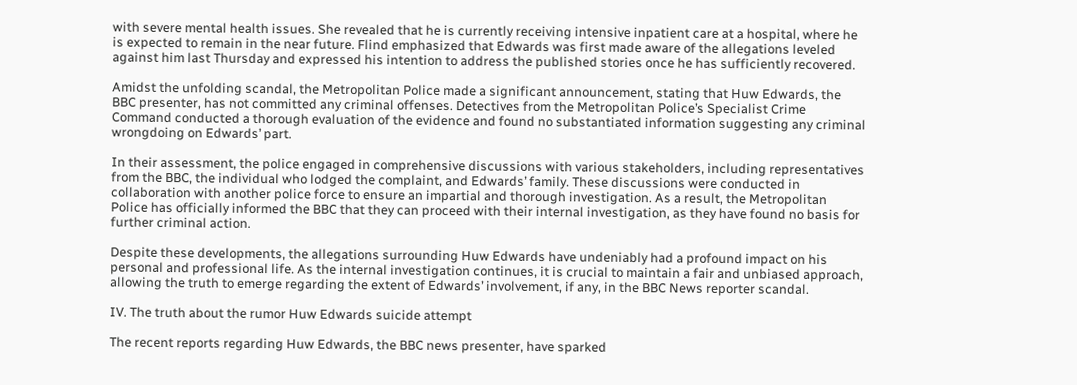with severe mental health issues. She revealed that he is currently receiving intensive inpatient care at a hospital, where he is expected to remain in the near future. Flind emphasized that Edwards was first made aware of the allegations leveled against him last Thursday and expressed his intention to address the published stories once he has sufficiently recovered.

Amidst the unfolding scandal, the Metropolitan Police made a significant announcement, stating that Huw Edwards, the BBC presenter, has not committed any criminal offenses. Detectives from the Metropolitan Police’s Specialist Crime Command conducted a thorough evaluation of the evidence and found no substantiated information suggesting any criminal wrongdoing on Edwards’ part.

In their assessment, the police engaged in comprehensive discussions with various stakeholders, including representatives from the BBC, the individual who lodged the complaint, and Edwards’ family. These discussions were conducted in collaboration with another police force to ensure an impartial and thorough investigation. As a result, the Metropolitan Police has officially informed the BBC that they can proceed with their internal investigation, as they have found no basis for further criminal action.

Despite these developments, the allegations surrounding Huw Edwards have undeniably had a profound impact on his personal and professional life. As the internal investigation continues, it is crucial to maintain a fair and unbiased approach, allowing the truth to emerge regarding the extent of Edwards’ involvement, if any, in the BBC News reporter scandal.

IV. The truth about the rumor Huw Edwards suicide attempt

The recent reports regarding Huw Edwards, the BBC news presenter, have sparked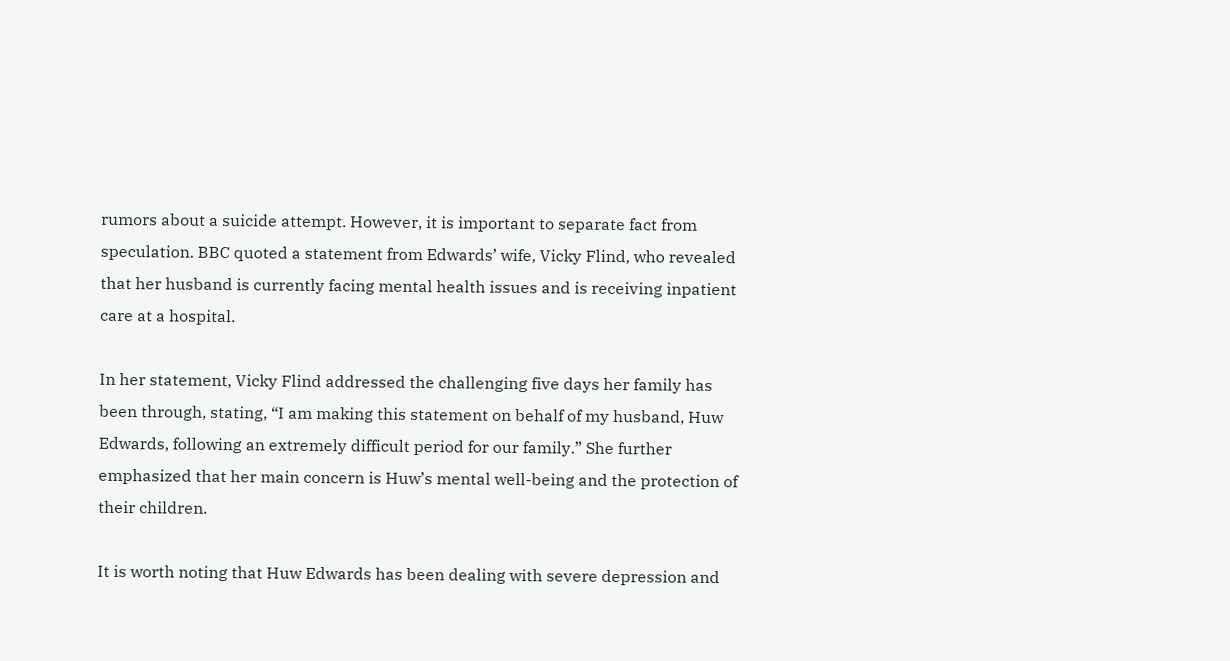rumors about a suicide attempt. However, it is important to separate fact from speculation. BBC quoted a statement from Edwards’ wife, Vicky Flind, who revealed that her husband is currently facing mental health issues and is receiving inpatient care at a hospital.

In her statement, Vicky Flind addressed the challenging five days her family has been through, stating, “I am making this statement on behalf of my husband, Huw Edwards, following an extremely difficult period for our family.” She further emphasized that her main concern is Huw’s mental well-being and the protection of their children.

It is worth noting that Huw Edwards has been dealing with severe depression and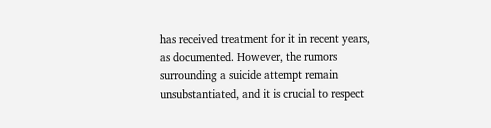has received treatment for it in recent years, as documented. However, the rumors surrounding a suicide attempt remain unsubstantiated, and it is crucial to respect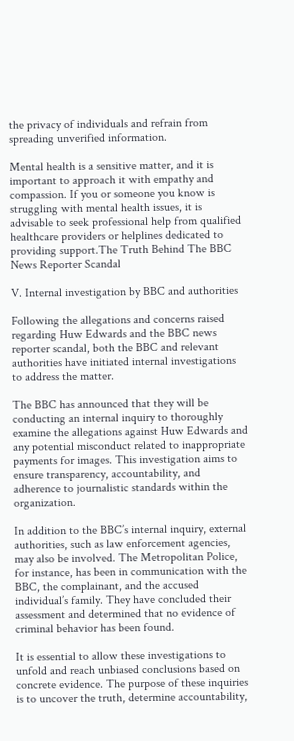the privacy of individuals and refrain from spreading unverified information.

Mental health is a sensitive matter, and it is important to approach it with empathy and compassion. If you or someone you know is struggling with mental health issues, it is advisable to seek professional help from qualified healthcare providers or helplines dedicated to providing support.The Truth Behind The BBC News Reporter Scandal

V. Internal investigation by BBC and authorities

Following the allegations and concerns raised regarding Huw Edwards and the BBC news reporter scandal, both the BBC and relevant authorities have initiated internal investigations to address the matter.

The BBC has announced that they will be conducting an internal inquiry to thoroughly examine the allegations against Huw Edwards and any potential misconduct related to inappropriate payments for images. This investigation aims to ensure transparency, accountability, and adherence to journalistic standards within the organization.

In addition to the BBC’s internal inquiry, external authorities, such as law enforcement agencies, may also be involved. The Metropolitan Police, for instance, has been in communication with the BBC, the complainant, and the accused individual’s family. They have concluded their assessment and determined that no evidence of criminal behavior has been found.

It is essential to allow these investigations to unfold and reach unbiased conclusions based on concrete evidence. The purpose of these inquiries is to uncover the truth, determine accountability,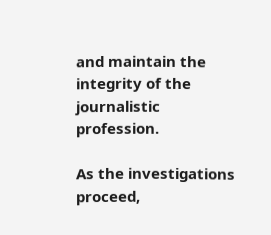and maintain the integrity of the journalistic profession.

As the investigations proceed,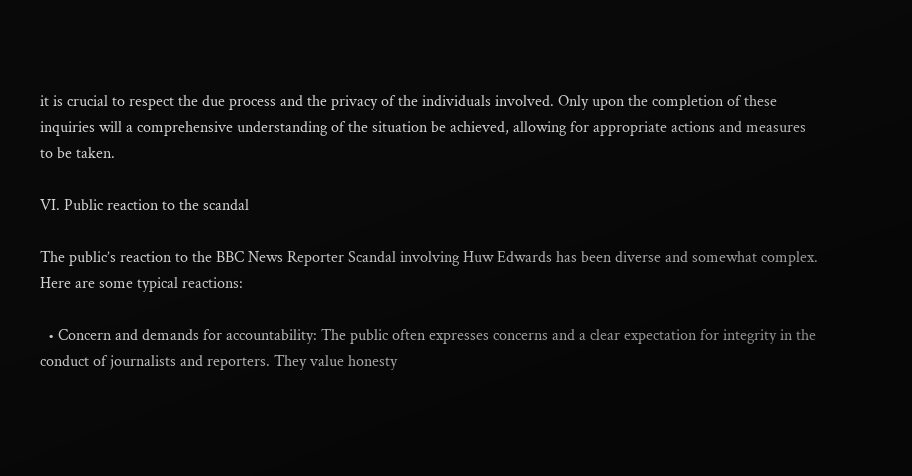it is crucial to respect the due process and the privacy of the individuals involved. Only upon the completion of these inquiries will a comprehensive understanding of the situation be achieved, allowing for appropriate actions and measures to be taken.

VI. Public reaction to the scandal

The public’s reaction to the BBC News Reporter Scandal involving Huw Edwards has been diverse and somewhat complex. Here are some typical reactions:

  • Concern and demands for accountability: The public often expresses concerns and a clear expectation for integrity in the conduct of journalists and reporters. They value honesty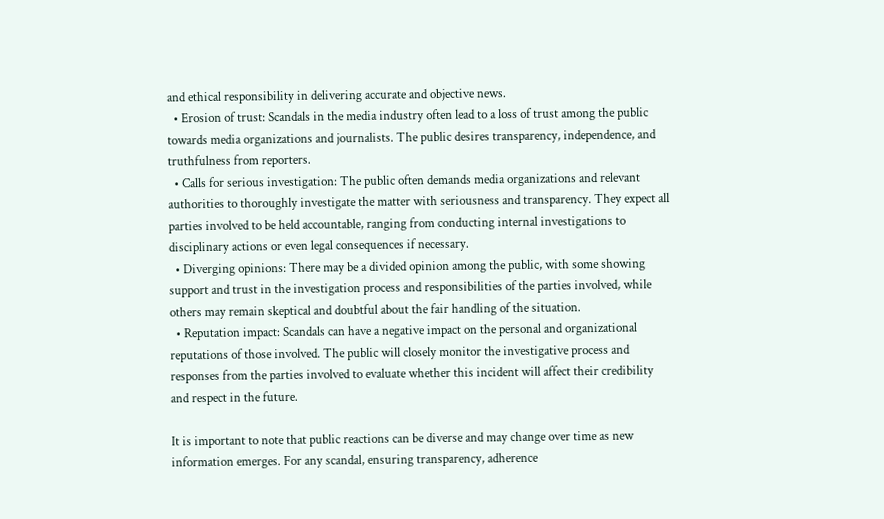and ethical responsibility in delivering accurate and objective news.
  • Erosion of trust: Scandals in the media industry often lead to a loss of trust among the public towards media organizations and journalists. The public desires transparency, independence, and truthfulness from reporters.
  • Calls for serious investigation: The public often demands media organizations and relevant authorities to thoroughly investigate the matter with seriousness and transparency. They expect all parties involved to be held accountable, ranging from conducting internal investigations to disciplinary actions or even legal consequences if necessary.
  • Diverging opinions: There may be a divided opinion among the public, with some showing support and trust in the investigation process and responsibilities of the parties involved, while others may remain skeptical and doubtful about the fair handling of the situation.
  • Reputation impact: Scandals can have a negative impact on the personal and organizational reputations of those involved. The public will closely monitor the investigative process and responses from the parties involved to evaluate whether this incident will affect their credibility and respect in the future.

It is important to note that public reactions can be diverse and may change over time as new information emerges. For any scandal, ensuring transparency, adherence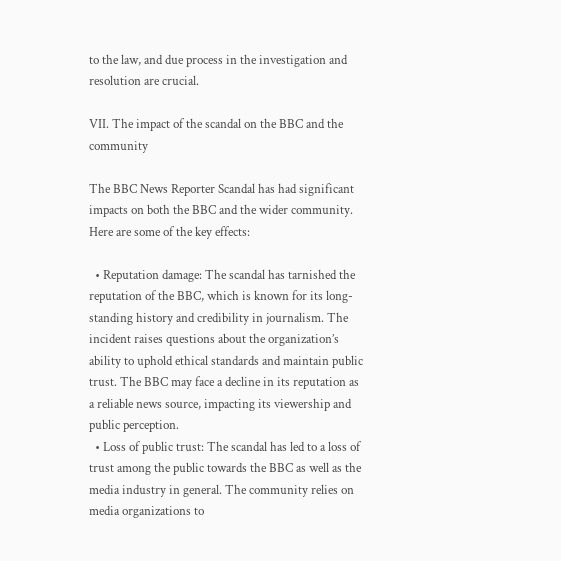to the law, and due process in the investigation and resolution are crucial.

VII. The impact of the scandal on the BBC and the community

The BBC News Reporter Scandal has had significant impacts on both the BBC and the wider community. Here are some of the key effects:

  • Reputation damage: The scandal has tarnished the reputation of the BBC, which is known for its long-standing history and credibility in journalism. The incident raises questions about the organization’s ability to uphold ethical standards and maintain public trust. The BBC may face a decline in its reputation as a reliable news source, impacting its viewership and public perception.
  • Loss of public trust: The scandal has led to a loss of trust among the public towards the BBC as well as the media industry in general. The community relies on media organizations to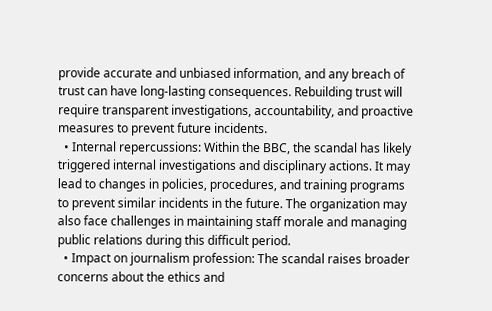provide accurate and unbiased information, and any breach of trust can have long-lasting consequences. Rebuilding trust will require transparent investigations, accountability, and proactive measures to prevent future incidents.
  • Internal repercussions: Within the BBC, the scandal has likely triggered internal investigations and disciplinary actions. It may lead to changes in policies, procedures, and training programs to prevent similar incidents in the future. The organization may also face challenges in maintaining staff morale and managing public relations during this difficult period.
  • Impact on journalism profession: The scandal raises broader concerns about the ethics and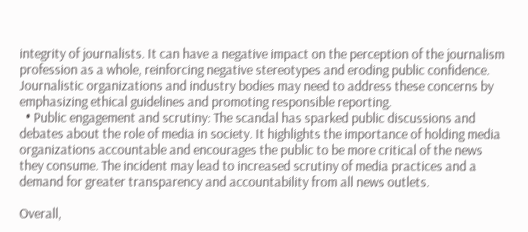integrity of journalists. It can have a negative impact on the perception of the journalism profession as a whole, reinforcing negative stereotypes and eroding public confidence. Journalistic organizations and industry bodies may need to address these concerns by emphasizing ethical guidelines and promoting responsible reporting.
  • Public engagement and scrutiny: The scandal has sparked public discussions and debates about the role of media in society. It highlights the importance of holding media organizations accountable and encourages the public to be more critical of the news they consume. The incident may lead to increased scrutiny of media practices and a demand for greater transparency and accountability from all news outlets.

Overall,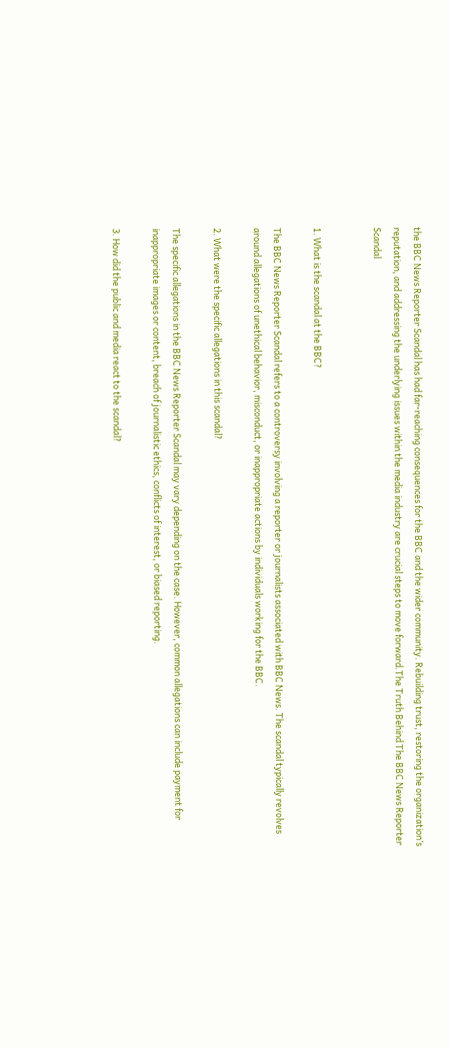the BBC News Reporter Scandal has had far-reaching consequences for the BBC and the wider community. Rebuilding trust, restoring the organization’s reputation, and addressing the underlying issues within the media industry are crucial steps to move forward.The Truth Behind The BBC News Reporter Scandal


1. What is the scandal at the BBC?

The BBC News Reporter Scandal refers to a controversy involving a reporter or journalists associated with BBC News. The scandal typically revolves around allegations of unethical behavior, misconduct, or inappropriate actions by individuals working for the BBC.

2. What were the specific allegations in this scandal?

The specific allegations in the BBC News Reporter Scandal may vary depending on the case. However, common allegations can include payment for inappropriate images or content, breach of journalistic ethics, conflicts of interest, or biased reporting.

3. How did the public and media react to the scandal?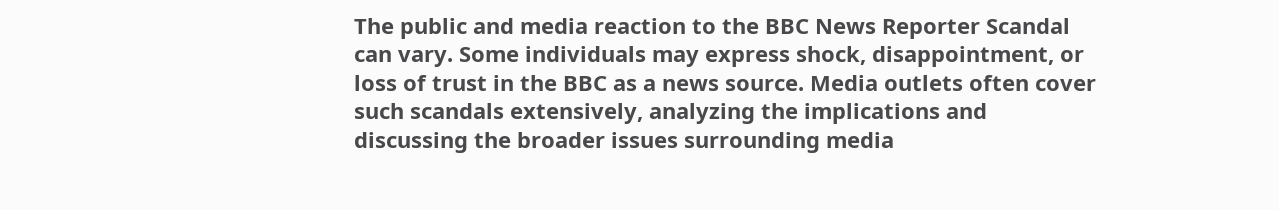The public and media reaction to the BBC News Reporter Scandal can vary. Some individuals may express shock, disappointment, or loss of trust in the BBC as a news source. Media outlets often cover such scandals extensively, analyzing the implications and discussing the broader issues surrounding media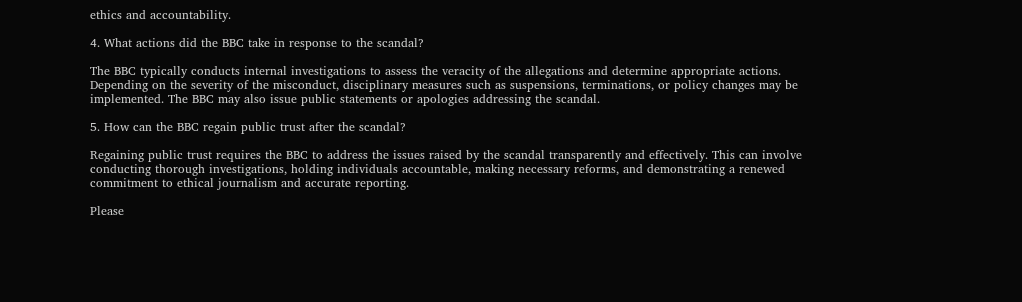ethics and accountability.

4. What actions did the BBC take in response to the scandal?

The BBC typically conducts internal investigations to assess the veracity of the allegations and determine appropriate actions. Depending on the severity of the misconduct, disciplinary measures such as suspensions, terminations, or policy changes may be implemented. The BBC may also issue public statements or apologies addressing the scandal.

5. How can the BBC regain public trust after the scandal?

Regaining public trust requires the BBC to address the issues raised by the scandal transparently and effectively. This can involve conducting thorough investigations, holding individuals accountable, making necessary reforms, and demonstrating a renewed commitment to ethical journalism and accurate reporting.

Please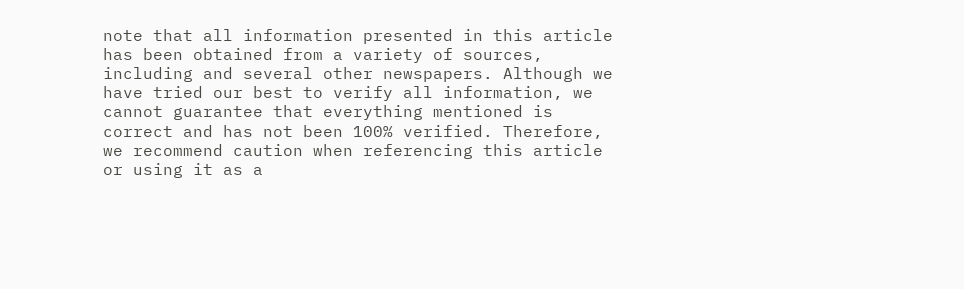note that all information presented in this article has been obtained from a variety of sources, including and several other newspapers. Although we have tried our best to verify all information, we cannot guarantee that everything mentioned is correct and has not been 100% verified. Therefore, we recommend caution when referencing this article or using it as a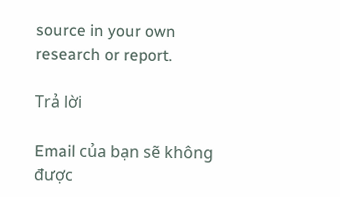source in your own research or report.

Trả lời

Email của bạn sẽ không được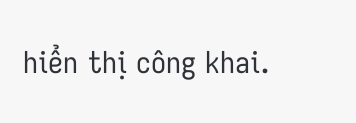hiển thị công khai.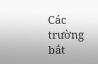Các trường bắt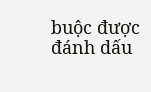buộc được đánh dấu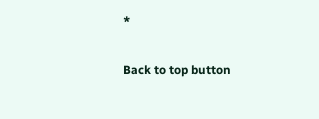*

Back to top button